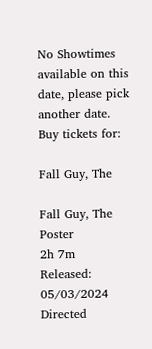No Showtimes available on this date, please pick another date.
Buy tickets for:

Fall Guy, The

Fall Guy, The Poster
2h 7m
Released: 05/03/2024
Directed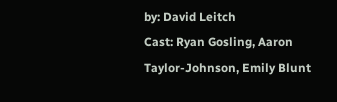by: David Leitch
Cast: Ryan Gosling, Aaron Taylor-Johnson, Emily Blunt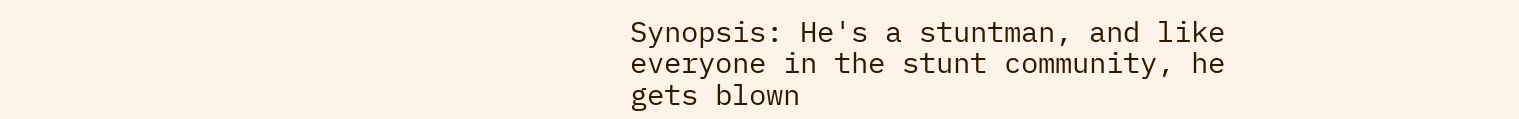Synopsis: He's a stuntman, and like everyone in the stunt community, he gets blown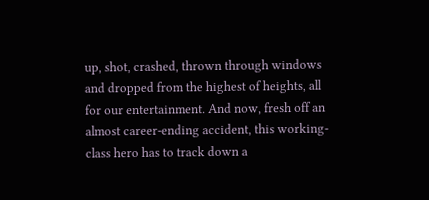up, shot, crashed, thrown through windows and dropped from the highest of heights, all for our entertainment. And now, fresh off an almost career-ending accident, this working-class hero has to track down a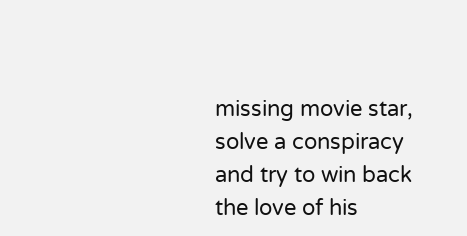missing movie star, solve a conspiracy and try to win back the love of his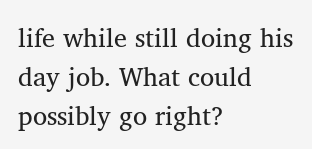life while still doing his day job. What could possibly go right?